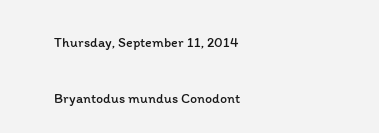Thursday, September 11, 2014

Bryantodus mundus Conodont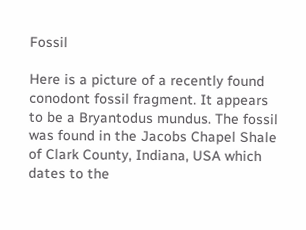Fossil

Here is a picture of a recently found conodont fossil fragment. It appears to be a Bryantodus mundus. The fossil was found in the Jacobs Chapel Shale of Clark County, Indiana, USA which dates to the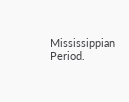Mississippian Period.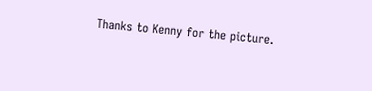Thanks to Kenny for the picture.